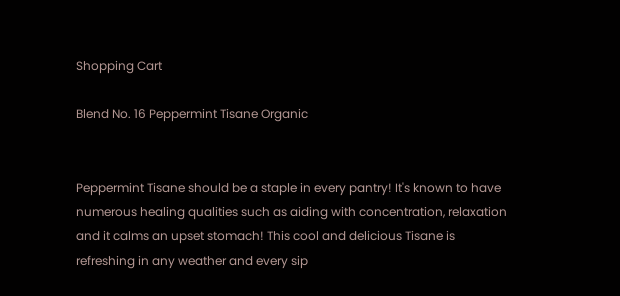Shopping Cart

Blend No. 16 Peppermint Tisane Organic


Peppermint Tisane should be a staple in every pantry! It's known to have numerous healing qualities such as aiding with concentration, relaxation and it calms an upset stomach! This cool and delicious Tisane is refreshing in any weather and every sip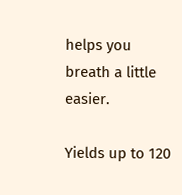helps you breath a little easier.

Yields up to 120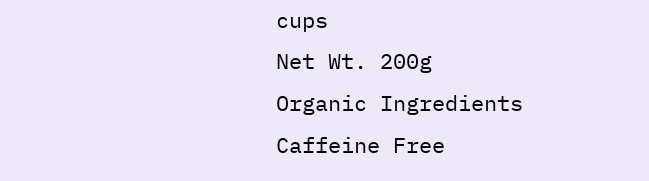cups
Net Wt. 200g
Organic Ingredients
Caffeine Free